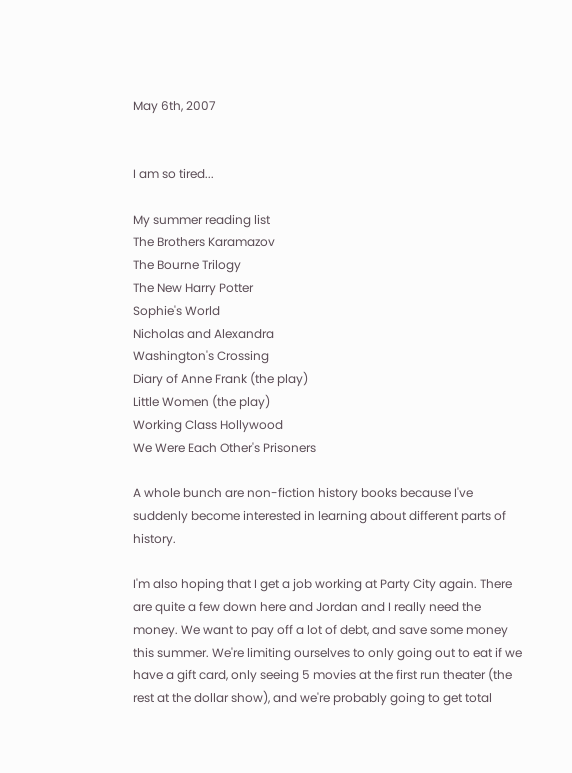May 6th, 2007


I am so tired...

My summer reading list
The Brothers Karamazov
The Bourne Trilogy
The New Harry Potter
Sophie's World
Nicholas and Alexandra
Washington's Crossing
Diary of Anne Frank (the play)
Little Women (the play)
Working Class Hollywood
We Were Each Other's Prisoners

A whole bunch are non-fiction history books because I've suddenly become interested in learning about different parts of history.

I'm also hoping that I get a job working at Party City again. There are quite a few down here and Jordan and I really need the money. We want to pay off a lot of debt, and save some money this summer. We're limiting ourselves to only going out to eat if we have a gift card, only seeing 5 movies at the first run theater (the rest at the dollar show), and we're probably going to get total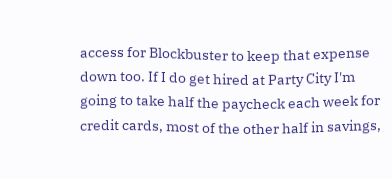access for Blockbuster to keep that expense down too. If I do get hired at Party City I'm going to take half the paycheck each week for credit cards, most of the other half in savings,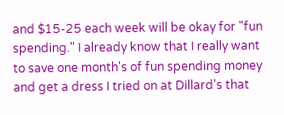and $15-25 each week will be okay for "fun spending." I already know that I really want to save one month's of fun spending money and get a dress I tried on at Dillard's that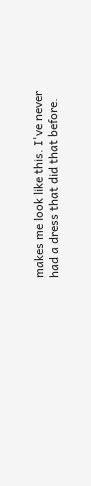makes me look like this. I've never had a dress that did that before.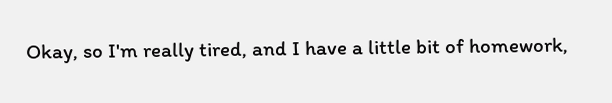Okay, so I'm really tired, and I have a little bit of homework,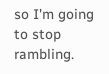so I'm going to stop rambling.